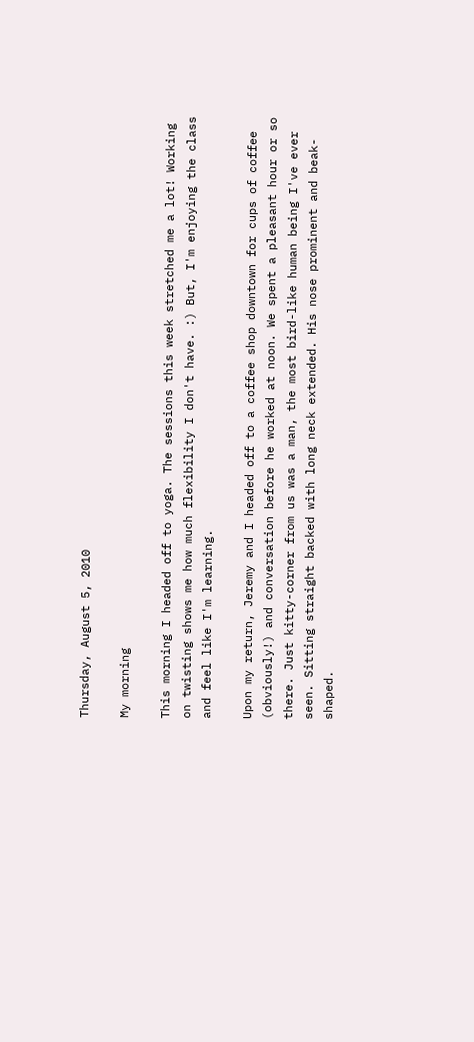Thursday, August 5, 2010

My morning

This morning I headed off to yoga. The sessions this week stretched me a lot! Working on twisting shows me how much flexibility I don't have. :) But, I'm enjoying the class and feel like I'm learning.

Upon my return, Jeremy and I headed off to a coffee shop downtown for cups of coffee (obviously!) and conversation before he worked at noon. We spent a pleasant hour or so there. Just kitty-corner from us was a man, the most bird-like human being I've ever seen. Sitting straight backed with long neck extended. His nose prominent and beak-shaped.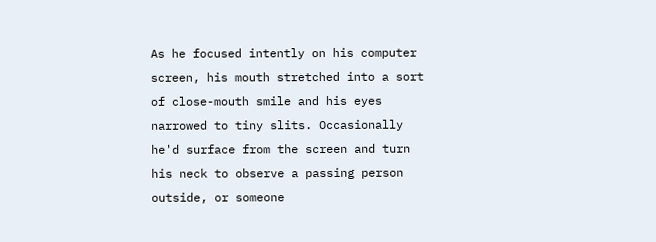As he focused intently on his computer screen, his mouth stretched into a sort of close-mouth smile and his eyes narrowed to tiny slits. Occasionally he'd surface from the screen and turn his neck to observe a passing person outside, or someone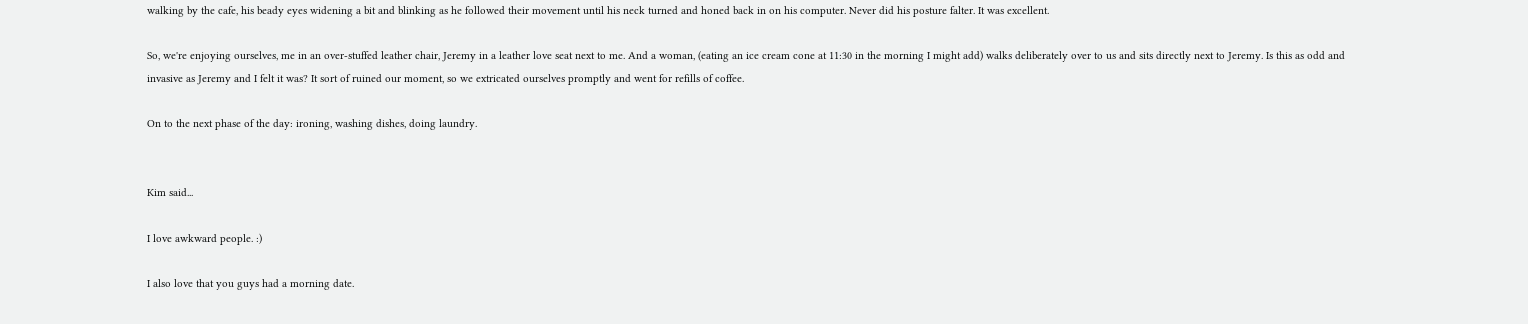walking by the cafe, his beady eyes widening a bit and blinking as he followed their movement until his neck turned and honed back in on his computer. Never did his posture falter. It was excellent.

So, we're enjoying ourselves, me in an over-stuffed leather chair, Jeremy in a leather love seat next to me. And a woman, (eating an ice cream cone at 11:30 in the morning I might add) walks deliberately over to us and sits directly next to Jeremy. Is this as odd and invasive as Jeremy and I felt it was? It sort of ruined our moment, so we extricated ourselves promptly and went for refills of coffee.

On to the next phase of the day: ironing, washing dishes, doing laundry.


Kim said...

I love awkward people. :)

I also love that you guys had a morning date.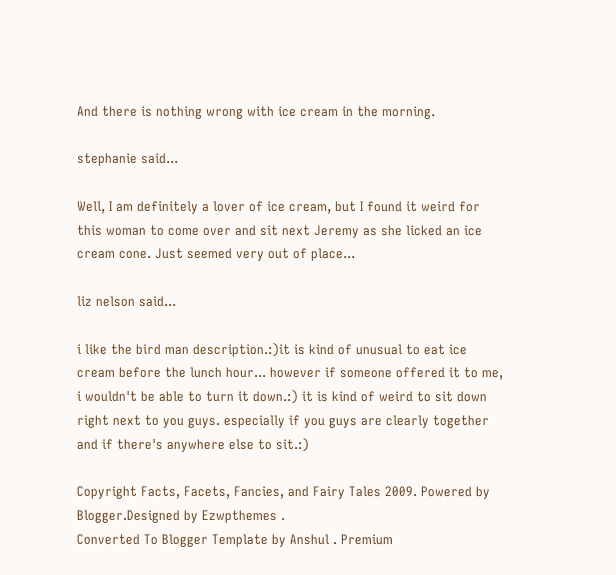And there is nothing wrong with ice cream in the morning.

stephanie said...

Well, I am definitely a lover of ice cream, but I found it weird for this woman to come over and sit next Jeremy as she licked an ice cream cone. Just seemed very out of place...

liz nelson said...

i like the bird man description.:)it is kind of unusual to eat ice cream before the lunch hour... however if someone offered it to me, i wouldn't be able to turn it down.:) it is kind of weird to sit down right next to you guys. especially if you guys are clearly together and if there's anywhere else to sit.:)

Copyright Facts, Facets, Fancies, and Fairy Tales 2009. Powered by Blogger.Designed by Ezwpthemes .
Converted To Blogger Template by Anshul . Premium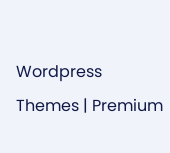Wordpress Themes | Premium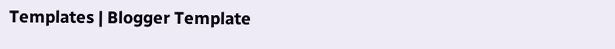Templates | Blogger Template